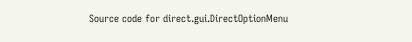Source code for direct.gui.DirectOptionMenu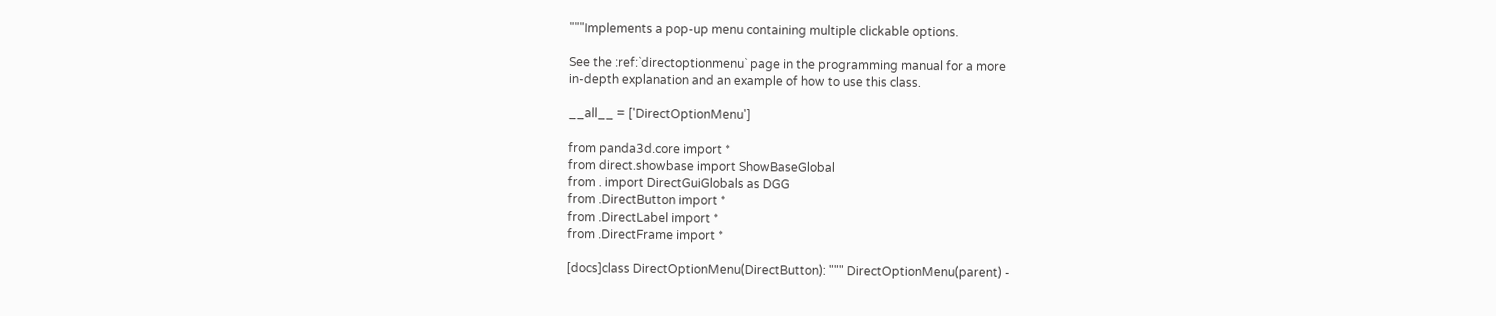"""Implements a pop-up menu containing multiple clickable options.

See the :ref:`directoptionmenu` page in the programming manual for a more
in-depth explanation and an example of how to use this class.

__all__ = ['DirectOptionMenu']

from panda3d.core import *
from direct.showbase import ShowBaseGlobal
from . import DirectGuiGlobals as DGG
from .DirectButton import *
from .DirectLabel import *
from .DirectFrame import *

[docs]class DirectOptionMenu(DirectButton): """ DirectOptionMenu(parent) -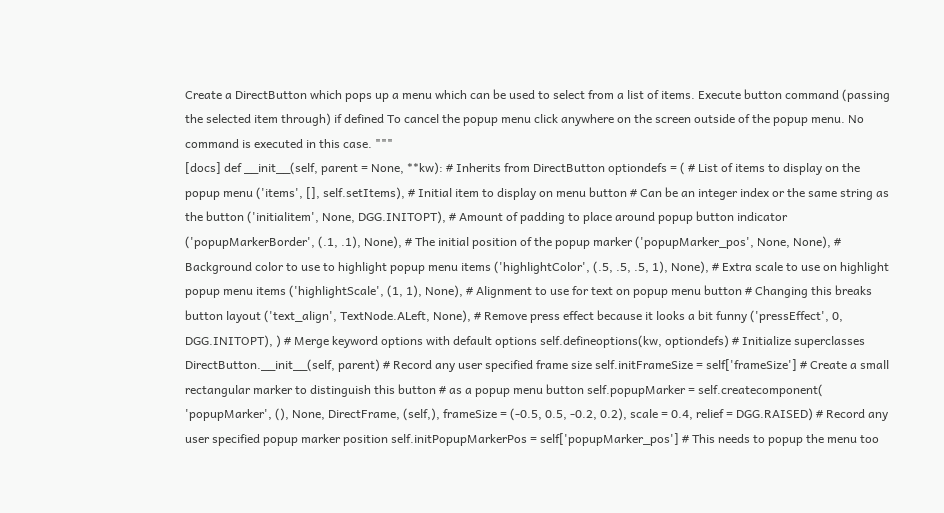Create a DirectButton which pops up a menu which can be used to select from a list of items. Execute button command (passing the selected item through) if defined To cancel the popup menu click anywhere on the screen outside of the popup menu. No command is executed in this case. """
[docs] def __init__(self, parent = None, **kw): # Inherits from DirectButton optiondefs = ( # List of items to display on the popup menu ('items', [], self.setItems), # Initial item to display on menu button # Can be an integer index or the same string as the button ('initialitem', None, DGG.INITOPT), # Amount of padding to place around popup button indicator ('popupMarkerBorder', (.1, .1), None), # The initial position of the popup marker ('popupMarker_pos', None, None), # Background color to use to highlight popup menu items ('highlightColor', (.5, .5, .5, 1), None), # Extra scale to use on highlight popup menu items ('highlightScale', (1, 1), None), # Alignment to use for text on popup menu button # Changing this breaks button layout ('text_align', TextNode.ALeft, None), # Remove press effect because it looks a bit funny ('pressEffect', 0, DGG.INITOPT), ) # Merge keyword options with default options self.defineoptions(kw, optiondefs) # Initialize superclasses DirectButton.__init__(self, parent) # Record any user specified frame size self.initFrameSize = self['frameSize'] # Create a small rectangular marker to distinguish this button # as a popup menu button self.popupMarker = self.createcomponent( 'popupMarker', (), None, DirectFrame, (self,), frameSize = (-0.5, 0.5, -0.2, 0.2), scale = 0.4, relief = DGG.RAISED) # Record any user specified popup marker position self.initPopupMarkerPos = self['popupMarker_pos'] # This needs to popup the menu too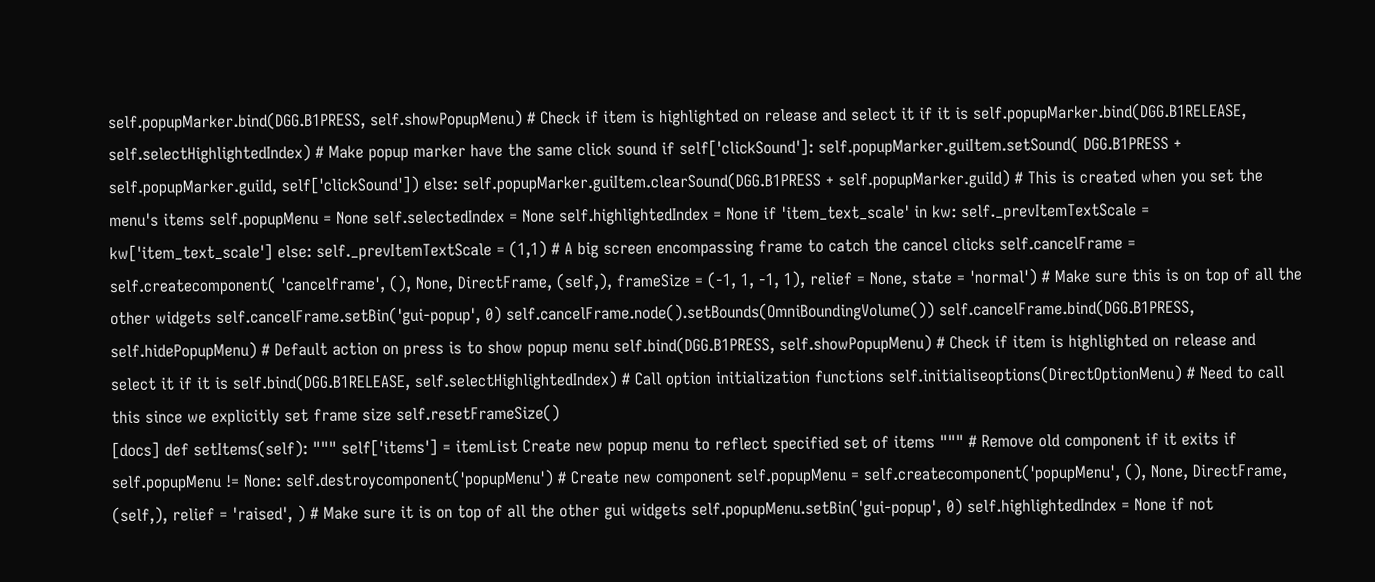self.popupMarker.bind(DGG.B1PRESS, self.showPopupMenu) # Check if item is highlighted on release and select it if it is self.popupMarker.bind(DGG.B1RELEASE, self.selectHighlightedIndex) # Make popup marker have the same click sound if self['clickSound']: self.popupMarker.guiItem.setSound( DGG.B1PRESS + self.popupMarker.guiId, self['clickSound']) else: self.popupMarker.guiItem.clearSound(DGG.B1PRESS + self.popupMarker.guiId) # This is created when you set the menu's items self.popupMenu = None self.selectedIndex = None self.highlightedIndex = None if 'item_text_scale' in kw: self._prevItemTextScale = kw['item_text_scale'] else: self._prevItemTextScale = (1,1) # A big screen encompassing frame to catch the cancel clicks self.cancelFrame = self.createcomponent( 'cancelframe', (), None, DirectFrame, (self,), frameSize = (-1, 1, -1, 1), relief = None, state = 'normal') # Make sure this is on top of all the other widgets self.cancelFrame.setBin('gui-popup', 0) self.cancelFrame.node().setBounds(OmniBoundingVolume()) self.cancelFrame.bind(DGG.B1PRESS, self.hidePopupMenu) # Default action on press is to show popup menu self.bind(DGG.B1PRESS, self.showPopupMenu) # Check if item is highlighted on release and select it if it is self.bind(DGG.B1RELEASE, self.selectHighlightedIndex) # Call option initialization functions self.initialiseoptions(DirectOptionMenu) # Need to call this since we explicitly set frame size self.resetFrameSize()
[docs] def setItems(self): """ self['items'] = itemList Create new popup menu to reflect specified set of items """ # Remove old component if it exits if self.popupMenu != None: self.destroycomponent('popupMenu') # Create new component self.popupMenu = self.createcomponent('popupMenu', (), None, DirectFrame, (self,), relief = 'raised', ) # Make sure it is on top of all the other gui widgets self.popupMenu.setBin('gui-popup', 0) self.highlightedIndex = None if not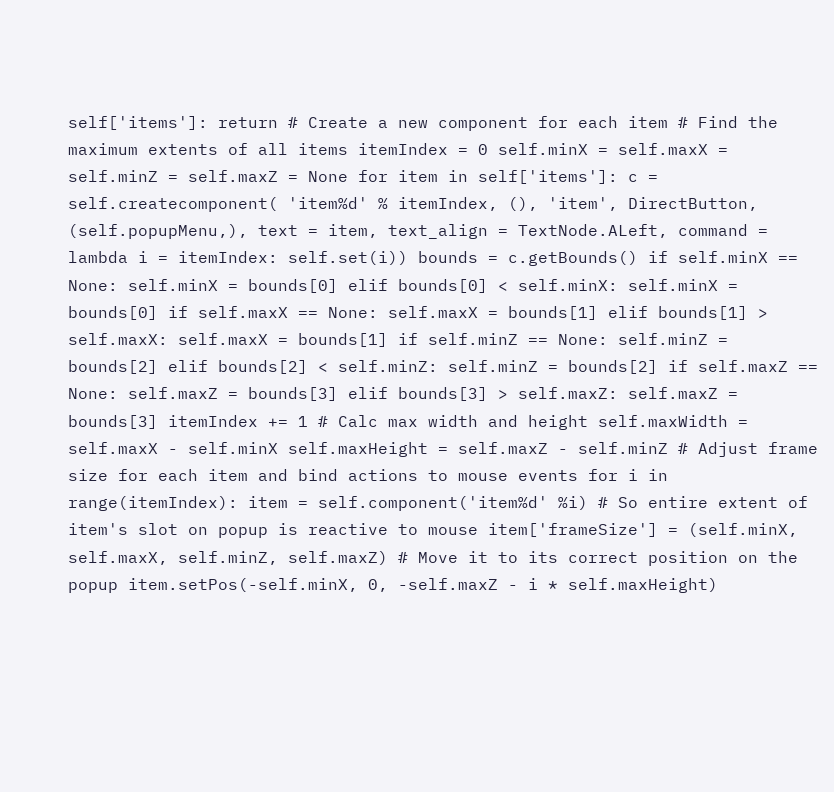self['items']: return # Create a new component for each item # Find the maximum extents of all items itemIndex = 0 self.minX = self.maxX = self.minZ = self.maxZ = None for item in self['items']: c = self.createcomponent( 'item%d' % itemIndex, (), 'item', DirectButton, (self.popupMenu,), text = item, text_align = TextNode.ALeft, command = lambda i = itemIndex: self.set(i)) bounds = c.getBounds() if self.minX == None: self.minX = bounds[0] elif bounds[0] < self.minX: self.minX = bounds[0] if self.maxX == None: self.maxX = bounds[1] elif bounds[1] > self.maxX: self.maxX = bounds[1] if self.minZ == None: self.minZ = bounds[2] elif bounds[2] < self.minZ: self.minZ = bounds[2] if self.maxZ == None: self.maxZ = bounds[3] elif bounds[3] > self.maxZ: self.maxZ = bounds[3] itemIndex += 1 # Calc max width and height self.maxWidth = self.maxX - self.minX self.maxHeight = self.maxZ - self.minZ # Adjust frame size for each item and bind actions to mouse events for i in range(itemIndex): item = self.component('item%d' %i) # So entire extent of item's slot on popup is reactive to mouse item['frameSize'] = (self.minX, self.maxX, self.minZ, self.maxZ) # Move it to its correct position on the popup item.setPos(-self.minX, 0, -self.maxZ - i * self.maxHeight)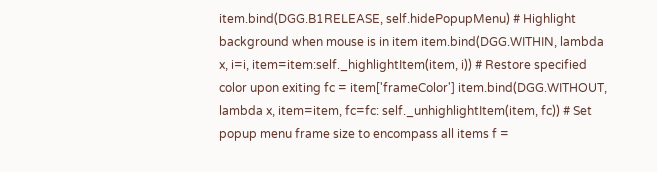item.bind(DGG.B1RELEASE, self.hidePopupMenu) # Highlight background when mouse is in item item.bind(DGG.WITHIN, lambda x, i=i, item=item:self._highlightItem(item, i)) # Restore specified color upon exiting fc = item['frameColor'] item.bind(DGG.WITHOUT, lambda x, item=item, fc=fc: self._unhighlightItem(item, fc)) # Set popup menu frame size to encompass all items f =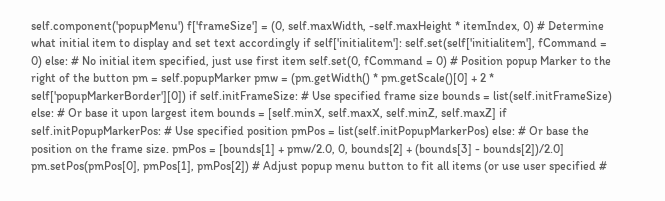self.component('popupMenu') f['frameSize'] = (0, self.maxWidth, -self.maxHeight * itemIndex, 0) # Determine what initial item to display and set text accordingly if self['initialitem']: self.set(self['initialitem'], fCommand = 0) else: # No initial item specified, just use first item self.set(0, fCommand = 0) # Position popup Marker to the right of the button pm = self.popupMarker pmw = (pm.getWidth() * pm.getScale()[0] + 2 * self['popupMarkerBorder'][0]) if self.initFrameSize: # Use specified frame size bounds = list(self.initFrameSize) else: # Or base it upon largest item bounds = [self.minX, self.maxX, self.minZ, self.maxZ] if self.initPopupMarkerPos: # Use specified position pmPos = list(self.initPopupMarkerPos) else: # Or base the position on the frame size. pmPos = [bounds[1] + pmw/2.0, 0, bounds[2] + (bounds[3] - bounds[2])/2.0] pm.setPos(pmPos[0], pmPos[1], pmPos[2]) # Adjust popup menu button to fit all items (or use user specified #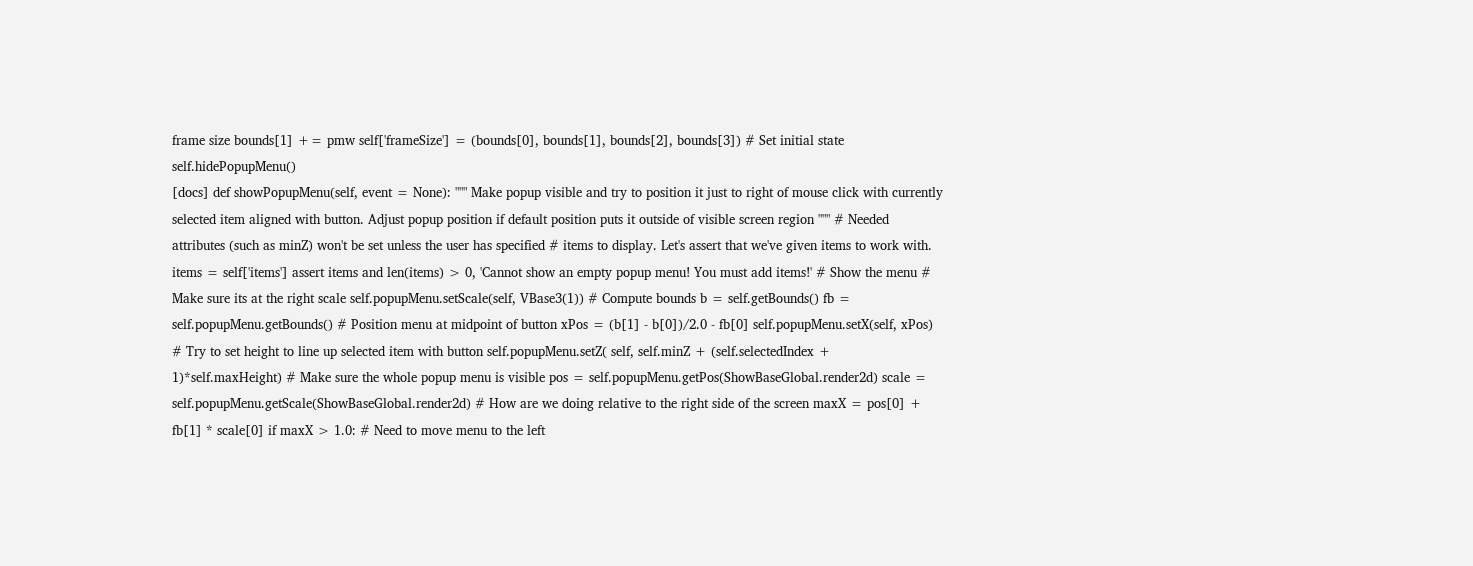frame size bounds[1] += pmw self['frameSize'] = (bounds[0], bounds[1], bounds[2], bounds[3]) # Set initial state self.hidePopupMenu()
[docs] def showPopupMenu(self, event = None): """ Make popup visible and try to position it just to right of mouse click with currently selected item aligned with button. Adjust popup position if default position puts it outside of visible screen region """ # Needed attributes (such as minZ) won't be set unless the user has specified # items to display. Let's assert that we've given items to work with. items = self['items'] assert items and len(items) > 0, 'Cannot show an empty popup menu! You must add items!' # Show the menu # Make sure its at the right scale self.popupMenu.setScale(self, VBase3(1)) # Compute bounds b = self.getBounds() fb = self.popupMenu.getBounds() # Position menu at midpoint of button xPos = (b[1] - b[0])/2.0 - fb[0] self.popupMenu.setX(self, xPos) # Try to set height to line up selected item with button self.popupMenu.setZ( self, self.minZ + (self.selectedIndex + 1)*self.maxHeight) # Make sure the whole popup menu is visible pos = self.popupMenu.getPos(ShowBaseGlobal.render2d) scale = self.popupMenu.getScale(ShowBaseGlobal.render2d) # How are we doing relative to the right side of the screen maxX = pos[0] + fb[1] * scale[0] if maxX > 1.0: # Need to move menu to the left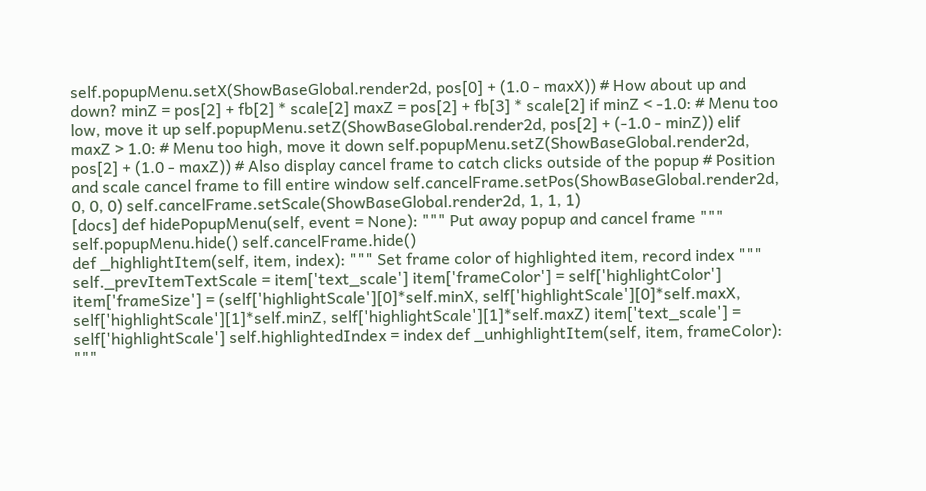self.popupMenu.setX(ShowBaseGlobal.render2d, pos[0] + (1.0 - maxX)) # How about up and down? minZ = pos[2] + fb[2] * scale[2] maxZ = pos[2] + fb[3] * scale[2] if minZ < -1.0: # Menu too low, move it up self.popupMenu.setZ(ShowBaseGlobal.render2d, pos[2] + (-1.0 - minZ)) elif maxZ > 1.0: # Menu too high, move it down self.popupMenu.setZ(ShowBaseGlobal.render2d, pos[2] + (1.0 - maxZ)) # Also display cancel frame to catch clicks outside of the popup # Position and scale cancel frame to fill entire window self.cancelFrame.setPos(ShowBaseGlobal.render2d, 0, 0, 0) self.cancelFrame.setScale(ShowBaseGlobal.render2d, 1, 1, 1)
[docs] def hidePopupMenu(self, event = None): """ Put away popup and cancel frame """ self.popupMenu.hide() self.cancelFrame.hide()
def _highlightItem(self, item, index): """ Set frame color of highlighted item, record index """ self._prevItemTextScale = item['text_scale'] item['frameColor'] = self['highlightColor'] item['frameSize'] = (self['highlightScale'][0]*self.minX, self['highlightScale'][0]*self.maxX, self['highlightScale'][1]*self.minZ, self['highlightScale'][1]*self.maxZ) item['text_scale'] = self['highlightScale'] self.highlightedIndex = index def _unhighlightItem(self, item, frameColor): """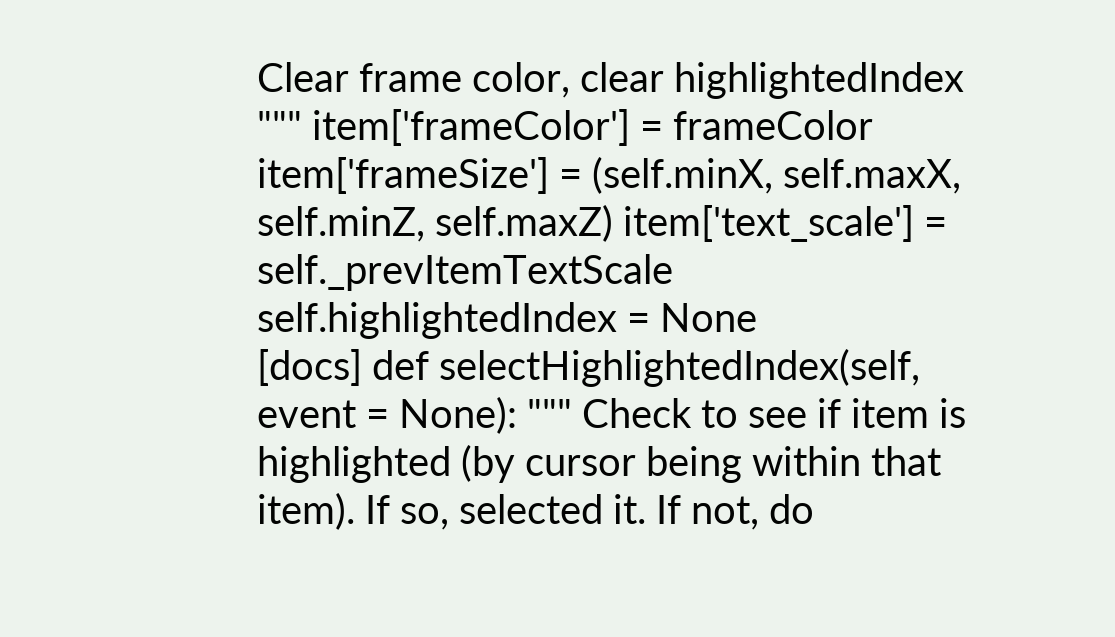Clear frame color, clear highlightedIndex """ item['frameColor'] = frameColor item['frameSize'] = (self.minX, self.maxX, self.minZ, self.maxZ) item['text_scale'] = self._prevItemTextScale self.highlightedIndex = None
[docs] def selectHighlightedIndex(self, event = None): """ Check to see if item is highlighted (by cursor being within that item). If so, selected it. If not, do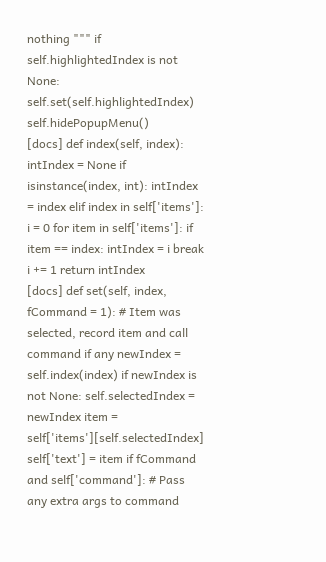nothing """ if self.highlightedIndex is not None: self.set(self.highlightedIndex) self.hidePopupMenu()
[docs] def index(self, index): intIndex = None if isinstance(index, int): intIndex = index elif index in self['items']: i = 0 for item in self['items']: if item == index: intIndex = i break i += 1 return intIndex
[docs] def set(self, index, fCommand = 1): # Item was selected, record item and call command if any newIndex = self.index(index) if newIndex is not None: self.selectedIndex = newIndex item = self['items'][self.selectedIndex] self['text'] = item if fCommand and self['command']: # Pass any extra args to command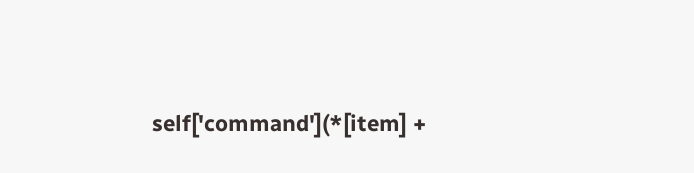self['command'](*[item] +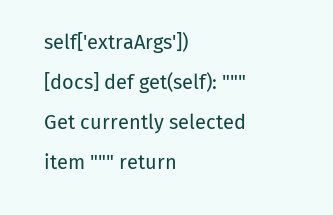self['extraArgs'])
[docs] def get(self): """ Get currently selected item """ return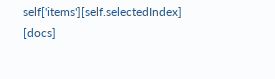self['items'][self.selectedIndex]
[docs]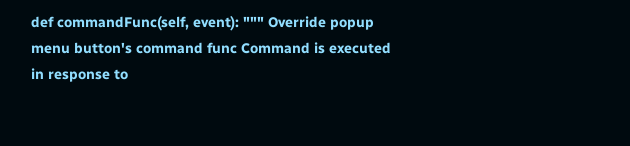def commandFunc(self, event): """ Override popup menu button's command func Command is executed in response to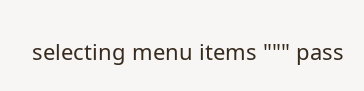selecting menu items """ pass